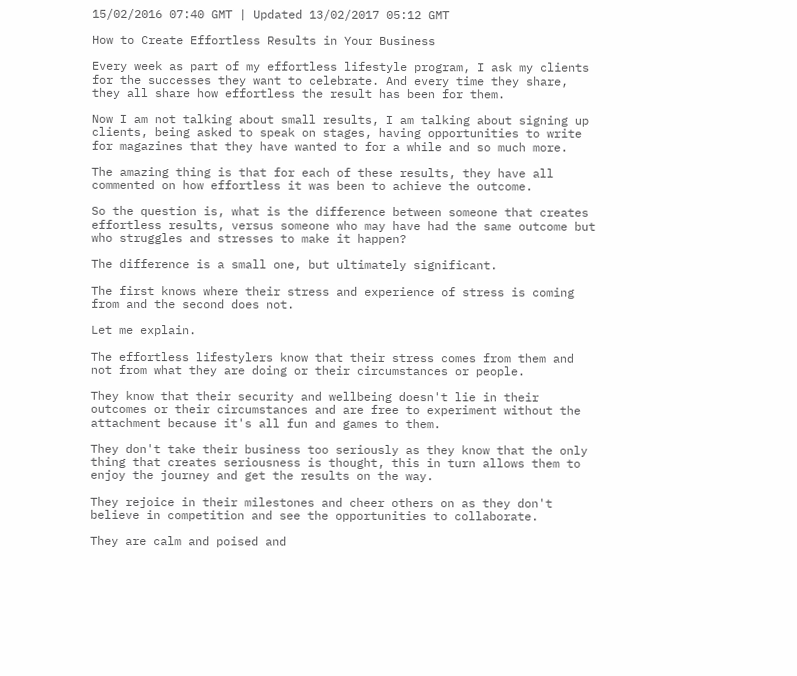15/02/2016 07:40 GMT | Updated 13/02/2017 05:12 GMT

How to Create Effortless Results in Your Business

Every week as part of my effortless lifestyle program, I ask my clients for the successes they want to celebrate. And every time they share, they all share how effortless the result has been for them.

Now I am not talking about small results, I am talking about signing up clients, being asked to speak on stages, having opportunities to write for magazines that they have wanted to for a while and so much more.

The amazing thing is that for each of these results, they have all commented on how effortless it was been to achieve the outcome.

So the question is, what is the difference between someone that creates effortless results, versus someone who may have had the same outcome but who struggles and stresses to make it happen?

The difference is a small one, but ultimately significant.

The first knows where their stress and experience of stress is coming from and the second does not.

Let me explain.

The effortless lifestylers know that their stress comes from them and not from what they are doing or their circumstances or people.

They know that their security and wellbeing doesn't lie in their outcomes or their circumstances and are free to experiment without the attachment because it's all fun and games to them.

They don't take their business too seriously as they know that the only thing that creates seriousness is thought, this in turn allows them to enjoy the journey and get the results on the way.

They rejoice in their milestones and cheer others on as they don't believe in competition and see the opportunities to collaborate.

They are calm and poised and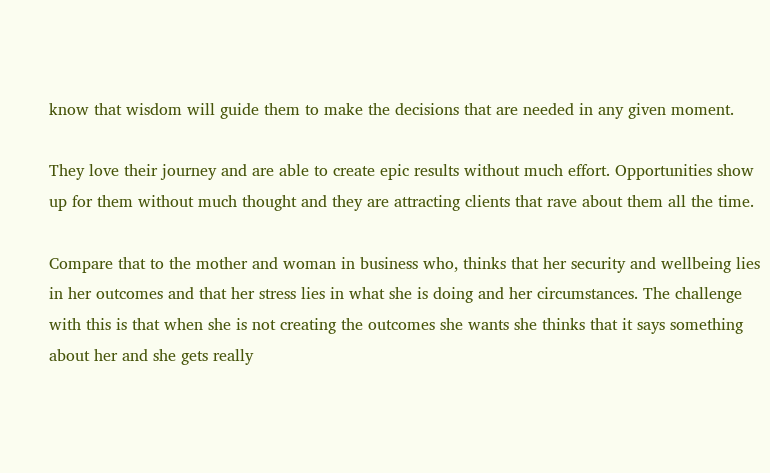know that wisdom will guide them to make the decisions that are needed in any given moment.

They love their journey and are able to create epic results without much effort. Opportunities show up for them without much thought and they are attracting clients that rave about them all the time.

Compare that to the mother and woman in business who, thinks that her security and wellbeing lies in her outcomes and that her stress lies in what she is doing and her circumstances. The challenge with this is that when she is not creating the outcomes she wants she thinks that it says something about her and she gets really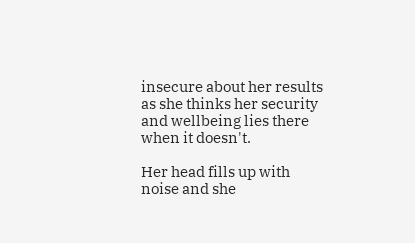insecure about her results as she thinks her security and wellbeing lies there when it doesn't.

Her head fills up with noise and she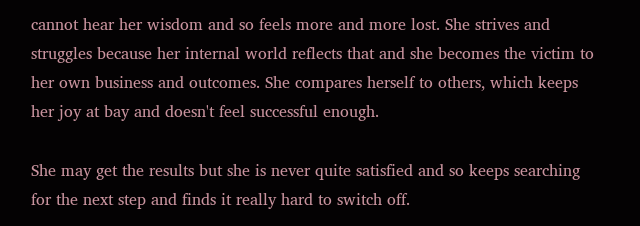cannot hear her wisdom and so feels more and more lost. She strives and struggles because her internal world reflects that and she becomes the victim to her own business and outcomes. She compares herself to others, which keeps her joy at bay and doesn't feel successful enough.

She may get the results but she is never quite satisfied and so keeps searching for the next step and finds it really hard to switch off.